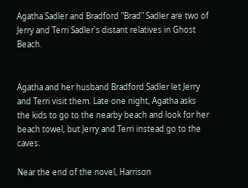Agatha Sadler and Bradford "Brad" Sadler are two of Jerry and Terri Sadler's distant relatives in Ghost Beach.


Agatha and her husband Bradford Sadler let Jerry and Terri visit them. Late one night, Agatha asks the kids to go to the nearby beach and look for her beach towel, but Jerry and Terri instead go to the caves.

Near the end of the novel, Harrison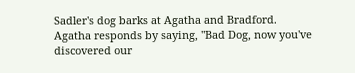Sadler's dog barks at Agatha and Bradford. Agatha responds by saying, "Bad Dog, now you've discovered our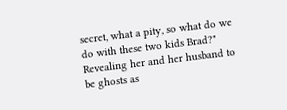secret, what a pity, so what do we do with these two kids Brad?" Revealing her and her husband to be ghosts as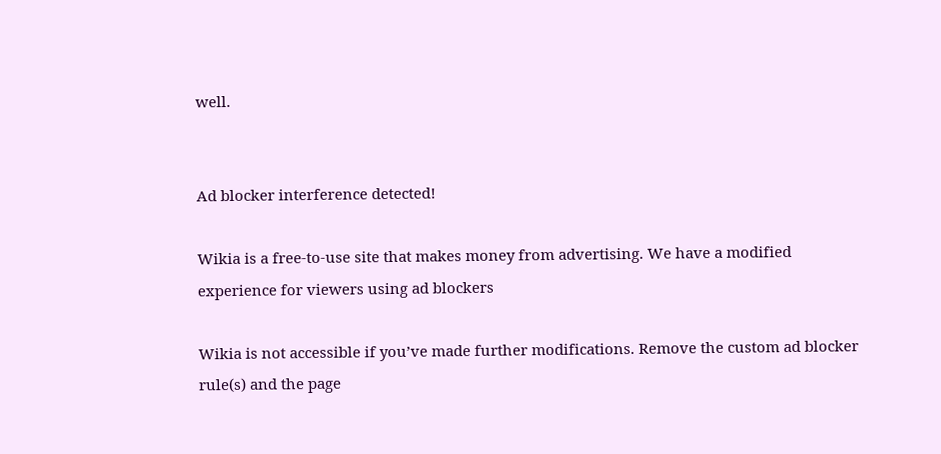well.


Ad blocker interference detected!

Wikia is a free-to-use site that makes money from advertising. We have a modified experience for viewers using ad blockers

Wikia is not accessible if you’ve made further modifications. Remove the custom ad blocker rule(s) and the page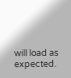will load as expected.